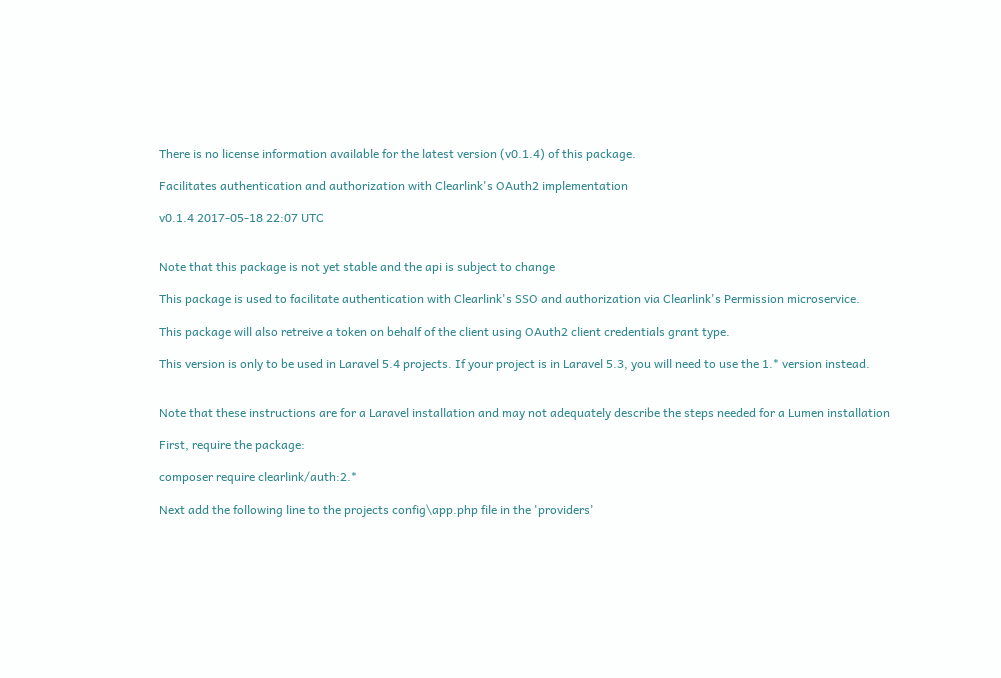There is no license information available for the latest version (v0.1.4) of this package.

Facilitates authentication and authorization with Clearlink's OAuth2 implementation

v0.1.4 2017-05-18 22:07 UTC


Note that this package is not yet stable and the api is subject to change

This package is used to facilitate authentication with Clearlink's SSO and authorization via Clearlink's Permission microservice.

This package will also retreive a token on behalf of the client using OAuth2 client credentials grant type.

This version is only to be used in Laravel 5.4 projects. If your project is in Laravel 5.3, you will need to use the 1.* version instead.


Note that these instructions are for a Laravel installation and may not adequately describe the steps needed for a Lumen installation

First, require the package:

composer require clearlink/auth:2.*

Next add the following line to the projects config\app.php file in the 'providers'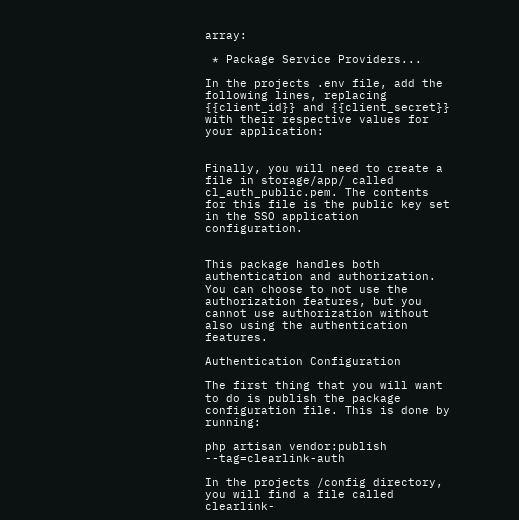array:

 * Package Service Providers...

In the projects .env file, add the following lines, replacing {{client_id}} and {{client_secret}} with their respective values for your application:


Finally, you will need to create a file in storage/app/ called cl_auth_public.pem. The contents for this file is the public key set in the SSO application configuration.


This package handles both authentication and authorization. You can choose to not use the authorization features, but you cannot use authorization without also using the authentication features.

Authentication Configuration

The first thing that you will want to do is publish the package configuration file. This is done by running:

php artisan vendor:publish --tag=clearlink-auth

In the projects /config directory, you will find a file called clearlink-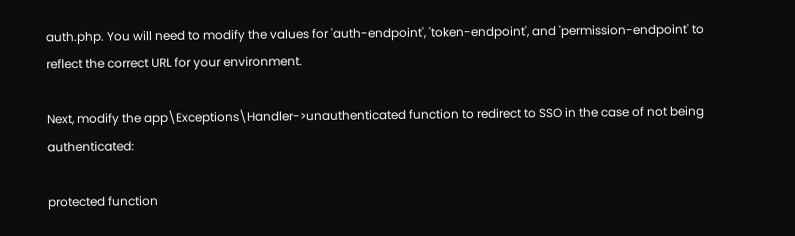auth.php. You will need to modify the values for 'auth-endpoint', 'token-endpoint', and 'permission-endpoint' to reflect the correct URL for your environment.

Next, modify the app\Exceptions\Handler->unauthenticated function to redirect to SSO in the case of not being authenticated:

protected function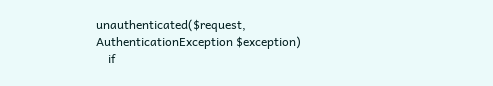unauthenticated($request, AuthenticationException $exception)
    if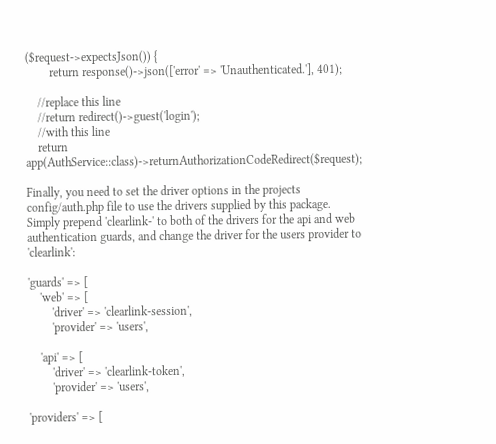($request->expectsJson()) {
        return response()->json(['error' => 'Unauthenticated.'], 401);

    //replace this line
    //return redirect()->guest('login');
    //with this line
    return app(AuthService::class)->returnAuthorizationCodeRedirect($request);

Finally, you need to set the driver options in the projects config/auth.php file to use the drivers supplied by this package. Simply prepend 'clearlink-' to both of the drivers for the api and web authentication guards, and change the driver for the users provider to 'clearlink':

'guards' => [
    'web' => [
        'driver' => 'clearlink-session',
        'provider' => 'users',

    'api' => [
        'driver' => 'clearlink-token',
        'provider' => 'users',

'providers' => [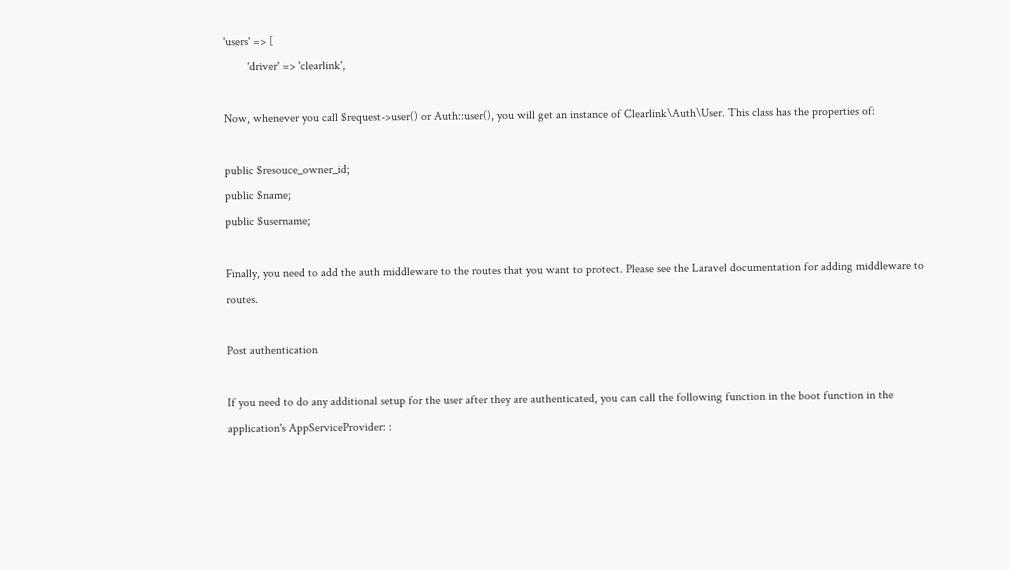'users' => [
        'driver' => 'clearlink',

Now, whenever you call $request->user() or Auth::user(), you will get an instance of Clearlink\Auth\User. This class has the properties of:

public $resouce_owner_id;
public $name;
public $username;

Finally, you need to add the auth middleware to the routes that you want to protect. Please see the Laravel documentation for adding middleware to routes.

Post authentication

If you need to do any additional setup for the user after they are authenticated, you can call the following function in the boot function in the application's AppServiceProvider: :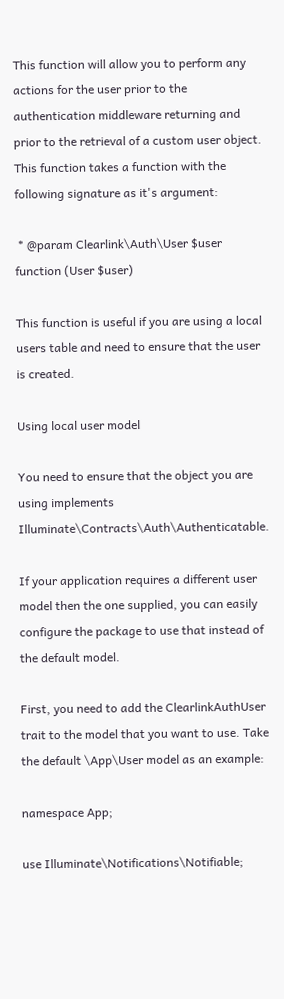This function will allow you to perform any actions for the user prior to the authentication middleware returning and prior to the retrieval of a custom user object. This function takes a function with the following signature as it's argument:

 * @param Clearlink\Auth\User $user
function (User $user)

This function is useful if you are using a local users table and need to ensure that the user is created.

Using local user model

You need to ensure that the object you are using implements Illuminate\Contracts\Auth\Authenticatable.

If your application requires a different user model then the one supplied, you can easily configure the package to use that instead of the default model.

First, you need to add the ClearlinkAuthUser trait to the model that you want to use. Take the default \App\User model as an example:

namespace App;

use Illuminate\Notifications\Notifiable;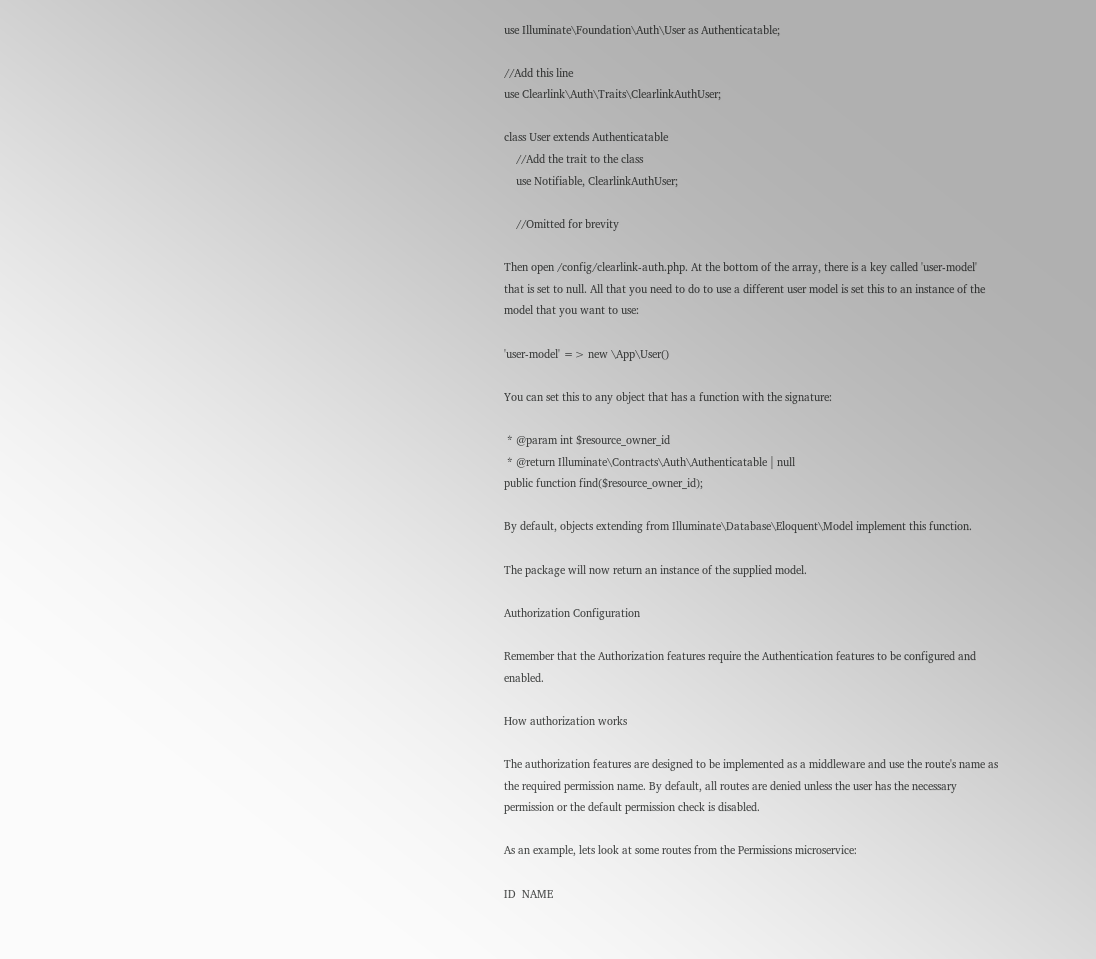use Illuminate\Foundation\Auth\User as Authenticatable;

//Add this line
use Clearlink\Auth\Traits\ClearlinkAuthUser;

class User extends Authenticatable
    //Add the trait to the class
    use Notifiable, ClearlinkAuthUser;

    //Omitted for brevity

Then open /config/clearlink-auth.php. At the bottom of the array, there is a key called 'user-model' that is set to null. All that you need to do to use a different user model is set this to an instance of the model that you want to use:

'user-model' => new \App\User()

You can set this to any object that has a function with the signature:

 * @param int $resource_owner_id
 * @return Illuminate\Contracts\Auth\Authenticatable | null
public function find($resource_owner_id);

By default, objects extending from Illuminate\Database\Eloquent\Model implement this function.

The package will now return an instance of the supplied model.

Authorization Configuration

Remember that the Authorization features require the Authentication features to be configured and enabled.

How authorization works

The authorization features are designed to be implemented as a middleware and use the route's name as the required permission name. By default, all routes are denied unless the user has the necessary permission or the default permission check is disabled.

As an example, lets look at some routes from the Permissions microservice:

ID  NAME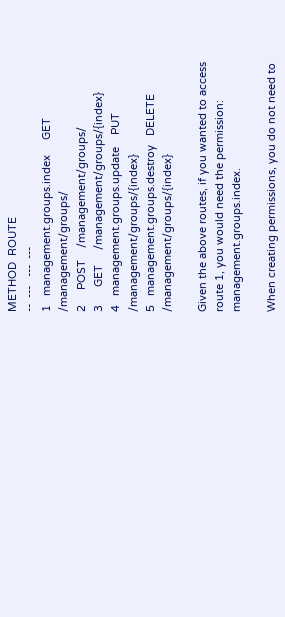METHOD  ROUTE
--  ---   ---  ---
1   management.groups.index     GET     /management/groups/
2     POST    /management/groups/
3      GET     /management/groups/{index}
4   management.groups.update    PUT     /management/groups/{index}
5   management.groups.destroy   DELETE  /management/groups/{index}

Given the above routes, if you wanted to access route 1, you would need the permission: management.groups.index.

When creating permissions, you do not need to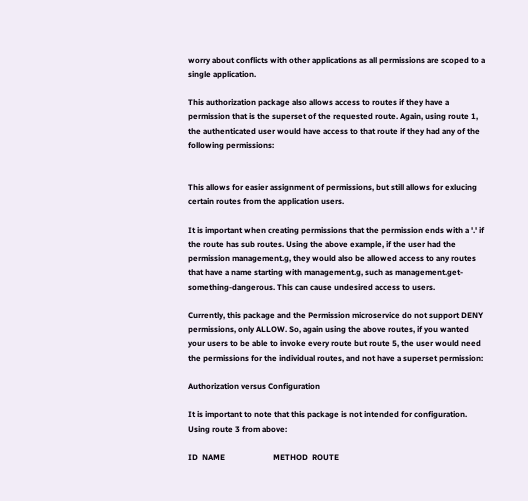worry about conflicts with other applications as all permissions are scoped to a single application.

This authorization package also allows access to routes if they have a permission that is the superset of the requested route. Again, using route 1, the authenticated user would have access to that route if they had any of the following permissions:


This allows for easier assignment of permissions, but still allows for exlucing certain routes from the application users.

It is important when creating permissions that the permission ends with a '.' if the route has sub routes. Using the above example, if the user had the permission management.g, they would also be allowed access to any routes that have a name starting with management.g, such as management.get-something-dangerous. This can cause undesired access to users.

Currently, this package and the Permission microservice do not support DENY permissions, only ALLOW. So, again using the above routes, if you wanted your users to be able to invoke every route but route 5, the user would need the permissions for the individual routes, and not have a superset permission:

Authorization versus Configuration

It is important to note that this package is not intended for configuration. Using route 3 from above:

ID  NAME                        METHOD  ROUTE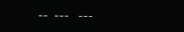--  ---   ---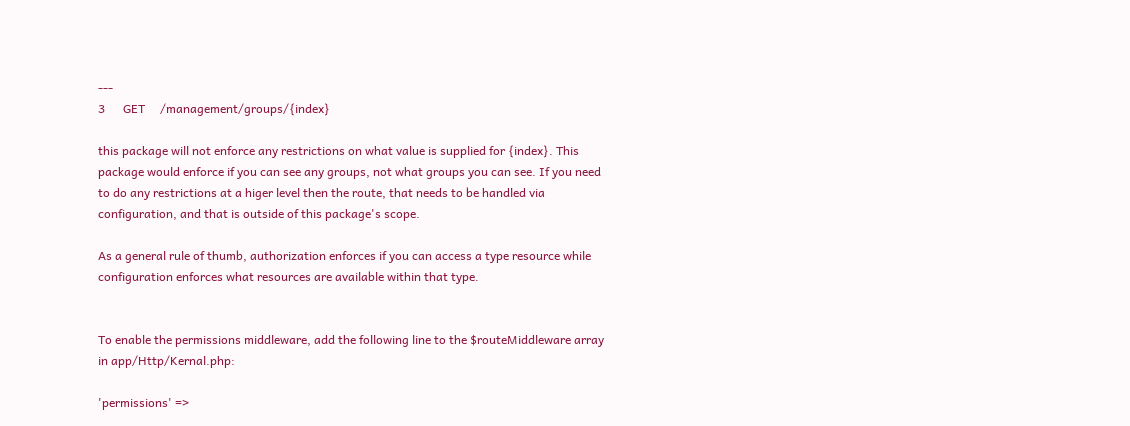---
3      GET     /management/groups/{index}

this package will not enforce any restrictions on what value is supplied for {index}. This package would enforce if you can see any groups, not what groups you can see. If you need to do any restrictions at a higer level then the route, that needs to be handled via configuration, and that is outside of this package's scope.

As a general rule of thumb, authorization enforces if you can access a type resource while configuration enforces what resources are available within that type.


To enable the permissions middleware, add the following line to the $routeMiddleware array in app/Http/Kernal.php:

'permissions' =>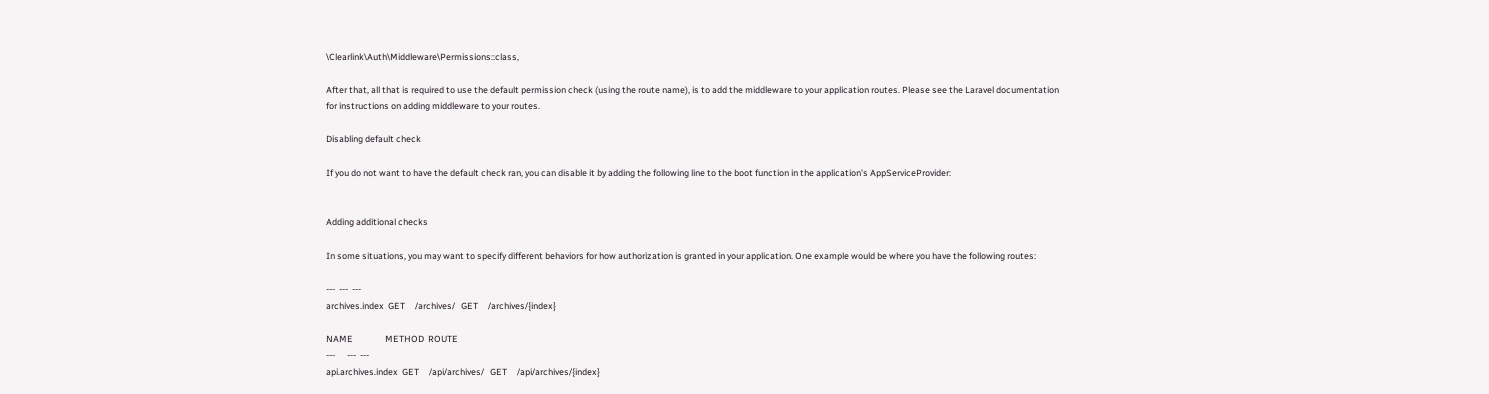\Clearlink\Auth\Middleware\Permissions::class,

After that, all that is required to use the default permission check (using the route name), is to add the middleware to your application routes. Please see the Laravel documentation for instructions on adding middleware to your routes.

Disabling default check

If you do not want to have the default check ran, you can disable it by adding the following line to the boot function in the application's AppServiceProvider:


Adding additional checks

In some situations, you may want to specify different behaviors for how authorization is granted in your application. One example would be where you have the following routes:

---  ---  ---
archives.index  GET     /archives/   GET     /archives/{index}

NAME                METHOD  ROUTE
---      ---  ---
api.archives.index  GET     /api/archives/   GET     /api/archives/{index}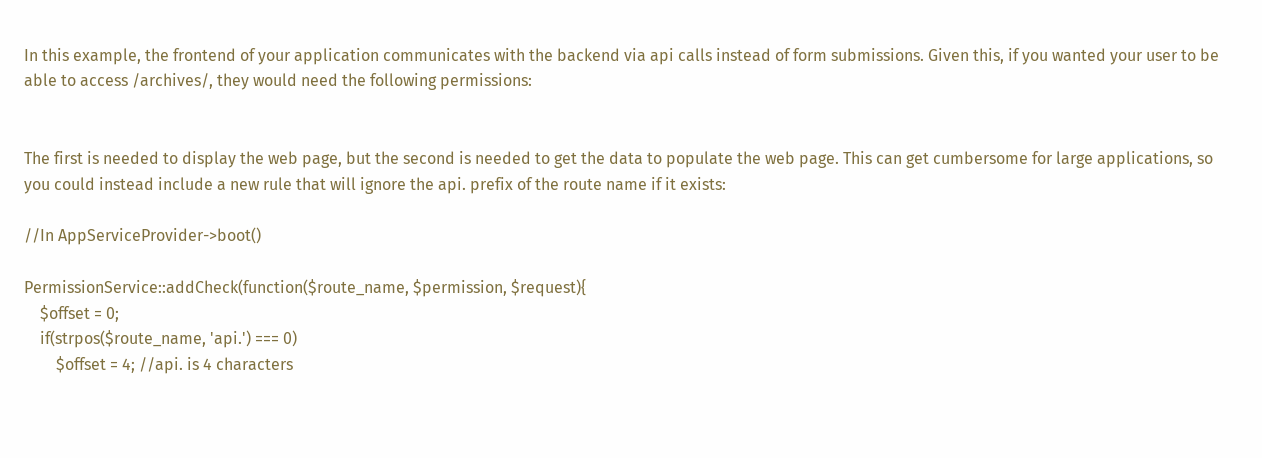In this example, the frontend of your application communicates with the backend via api calls instead of form submissions. Given this, if you wanted your user to be able to access /archives/, they would need the following permissions:


The first is needed to display the web page, but the second is needed to get the data to populate the web page. This can get cumbersome for large applications, so you could instead include a new rule that will ignore the api. prefix of the route name if it exists:

//In AppServiceProvider->boot()

PermissionService::addCheck(function($route_name, $permission, $request){
    $offset = 0;
    if(strpos($route_name, 'api.') === 0)
        $offset = 4; //api. is 4 characters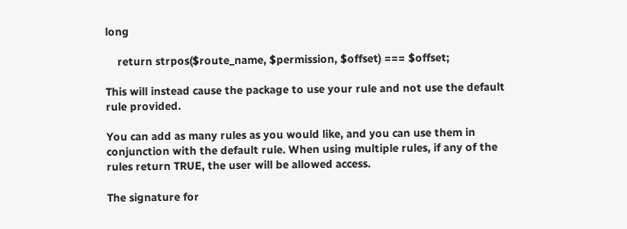long

    return strpos($route_name, $permission, $offset) === $offset;

This will instead cause the package to use your rule and not use the default rule provided.

You can add as many rules as you would like, and you can use them in conjunction with the default rule. When using multiple rules, if any of the rules return TRUE, the user will be allowed access.

The signature for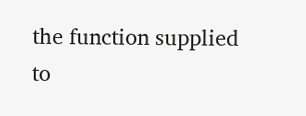the function supplied to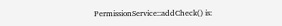PermissionService::addCheck() is: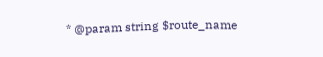* @param string $route_name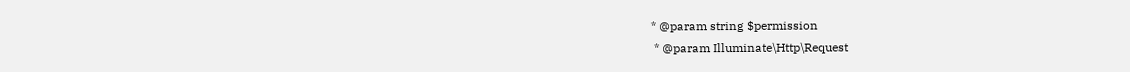* @param string $permission
 * @param Illuminate\Http\Request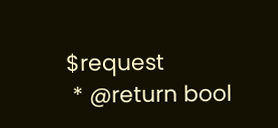$request
 * @return bool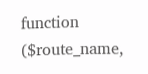function ($route_name,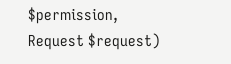$permission, Request $request)